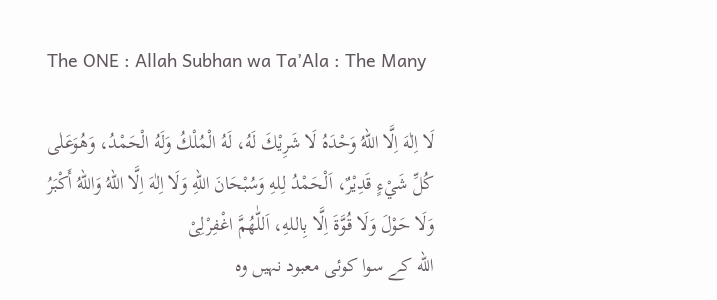The ONE : Allah Subhan wa Ta’Ala : The Many

لَا اِلٰهَ اِلَّا اللهُ وَحْدَهُ لَا شَرِیْكَ لَهُ، لَهُ الْمُلْكُ وَلَهُ الْحَمْدُ، وَهُوَعَلٰی كُلِّ شَيْءٍ قَدِیْرٌ، اَلْحَمْدُ لِلهِ وَسُبْحَانَ اللهِ وَلَا اِلٰهَ اِلَّا اللهُ وَاللهُ أَکْبَرُ وَلَا حَوْلَ وَلَا قُوَّةَ اِلَّا بِاللهِ، اَللّٰهُمَّ اغْفِرْلِیْ
الله کے سوا کوئی معبود نہیں وہ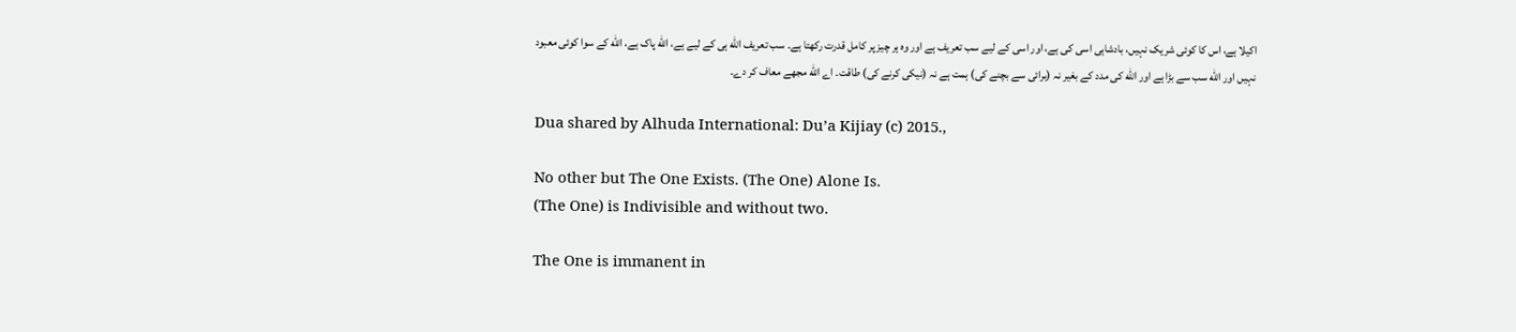اکیلا ہے، اس کا کوئی شریک نہیں، بادشاہی اسی کی ہے، اور اسی کے لیے سب تعریف ہے اور وہ ہر چیز پر کامل قدرت رکھتا ہے۔ سب تعریف الله ہی کے لیے ہے، الله پاک ہے، الله کے سوا کوئی معبود نہیں اور الله سب سے بڑا ہے اور الله کی مدد کے بغیر نہ (برائی سے بچنے کی) ہمت ہے نہ (نیکی کرنے کی) طاقت۔ اے الله مجھے معاف کر دے۔

Dua shared by Alhuda International: Du’a Kijiay (c) 2015.,

No other but The One Exists. (The One) Alone Is.
(The One) is Indivisible and without two.

The One is immanent in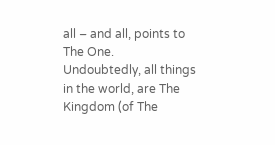all – and all, points to The One.
Undoubtedly, all things in the world, are The Kingdom (of The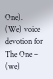One).
(We) voice devotion for The One – (we)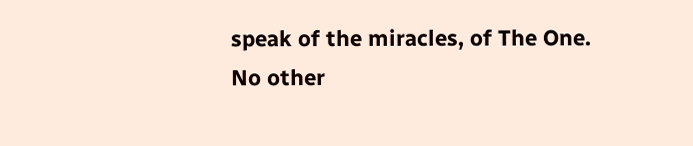speak of the miracles, of The One.
No other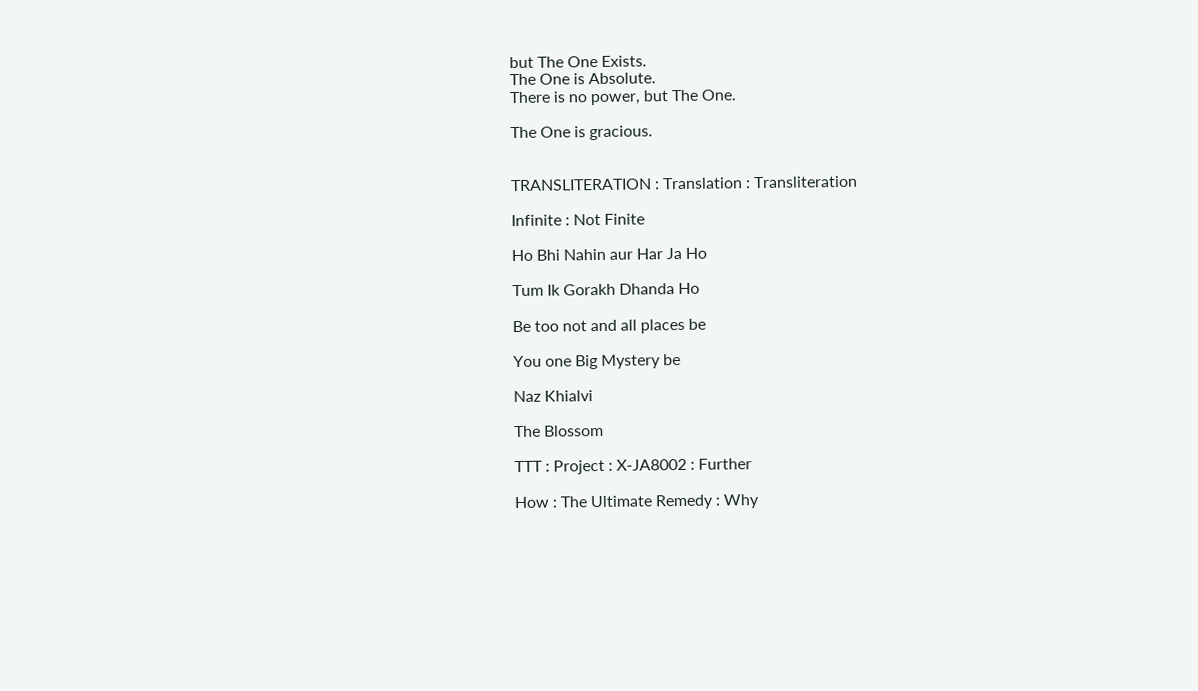but The One Exists.
The One is Absolute.
There is no power, but The One.

The One is gracious.


TRANSLITERATION : Translation : Transliteration

Infinite : Not Finite

Ho Bhi Nahin aur Har Ja Ho

Tum Ik Gorakh Dhanda Ho

Be too not and all places be

You one Big Mystery be

Naz Khialvi

The Blossom

TTT : Project : X-JA8002 : Further

How : The Ultimate Remedy : Why